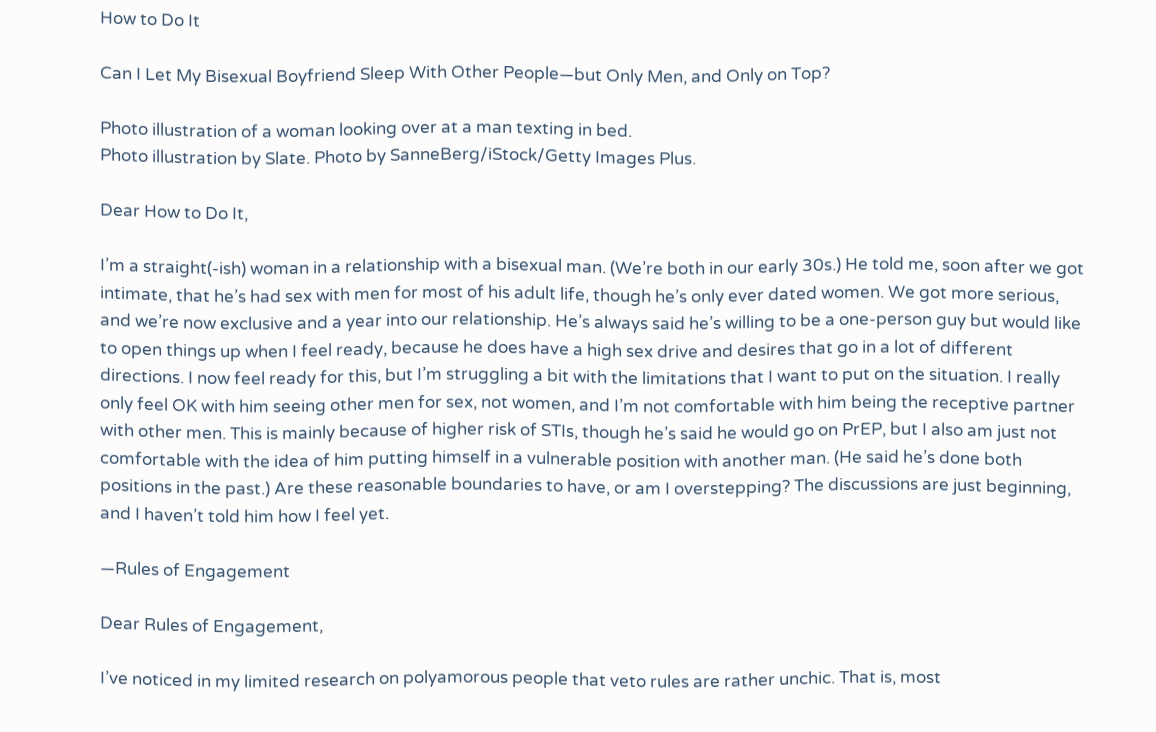How to Do It

Can I Let My Bisexual Boyfriend Sleep With Other People—but Only Men, and Only on Top?

Photo illustration of a woman looking over at a man texting in bed.
Photo illustration by Slate. Photo by SanneBerg/iStock/Getty Images Plus.

Dear How to Do It,

I’m a straight(-ish) woman in a relationship with a bisexual man. (We’re both in our early 30s.) He told me, soon after we got intimate, that he’s had sex with men for most of his adult life, though he’s only ever dated women. We got more serious, and we’re now exclusive and a year into our relationship. He’s always said he’s willing to be a one-person guy but would like to open things up when I feel ready, because he does have a high sex drive and desires that go in a lot of different directions. I now feel ready for this, but I’m struggling a bit with the limitations that I want to put on the situation. I really only feel OK with him seeing other men for sex, not women, and I’m not comfortable with him being the receptive partner with other men. This is mainly because of higher risk of STIs, though he’s said he would go on PrEP, but I also am just not comfortable with the idea of him putting himself in a vulnerable position with another man. (He said he’s done both positions in the past.) Are these reasonable boundaries to have, or am I overstepping? The discussions are just beginning, and I haven’t told him how I feel yet.

—Rules of Engagement

Dear Rules of Engagement,

I’ve noticed in my limited research on polyamorous people that veto rules are rather unchic. That is, most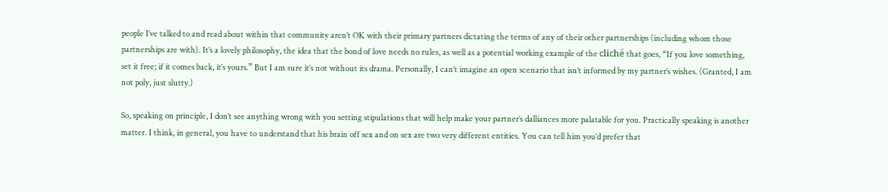people I’ve talked to and read about within that community aren’t OK with their primary partners dictating the terms of any of their other partnerships (including whom those partnerships are with). It’s a lovely philosophy, the idea that the bond of love needs no rules, as well as a potential working example of the cliché that goes, “If you love something, set it free; if it comes back, it’s yours.” But I am sure it’s not without its drama. Personally, I can’t imagine an open scenario that isn’t informed by my partner’s wishes. (Granted, I am not poly, just slutty.)

So, speaking on principle, I don’t see anything wrong with you setting stipulations that will help make your partner’s dalliances more palatable for you. Practically speaking is another matter. I think, in general, you have to understand that his brain off sex and on sex are two very different entities. You can tell him you’d prefer that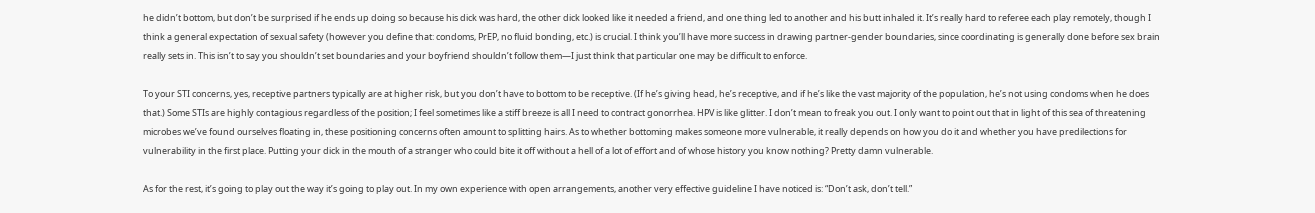he didn’t bottom, but don’t be surprised if he ends up doing so because his dick was hard, the other dick looked like it needed a friend, and one thing led to another and his butt inhaled it. It’s really hard to referee each play remotely, though I think a general expectation of sexual safety (however you define that: condoms, PrEP, no fluid bonding, etc.) is crucial. I think you’ll have more success in drawing partner-gender boundaries, since coordinating is generally done before sex brain really sets in. This isn’t to say you shouldn’t set boundaries and your boyfriend shouldn’t follow them—I just think that particular one may be difficult to enforce.

To your STI concerns, yes, receptive partners typically are at higher risk, but you don’t have to bottom to be receptive. (If he’s giving head, he’s receptive, and if he’s like the vast majority of the population, he’s not using condoms when he does that.) Some STIs are highly contagious regardless of the position; I feel sometimes like a stiff breeze is all I need to contract gonorrhea. HPV is like glitter. I don’t mean to freak you out. I only want to point out that in light of this sea of threatening microbes we’ve found ourselves floating in, these positioning concerns often amount to splitting hairs. As to whether bottoming makes someone more vulnerable, it really depends on how you do it and whether you have predilections for vulnerability in the first place. Putting your dick in the mouth of a stranger who could bite it off without a hell of a lot of effort and of whose history you know nothing? Pretty damn vulnerable.

As for the rest, it’s going to play out the way it’s going to play out. In my own experience with open arrangements, another very effective guideline I have noticed is: “Don’t ask, don’t tell.”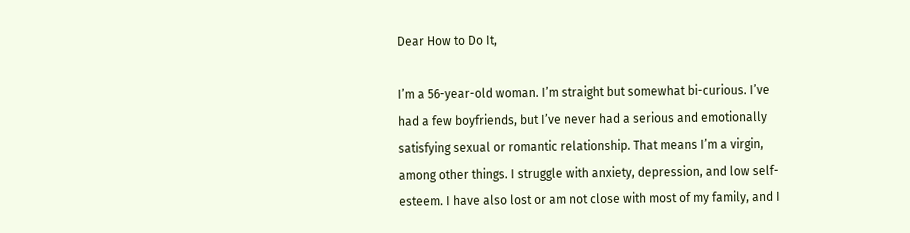Dear How to Do It,

I’m a 56-year-old woman. I’m straight but somewhat bi-curious. I’ve had a few boyfriends, but I’ve never had a serious and emotionally satisfying sexual or romantic relationship. That means I’m a virgin, among other things. I struggle with anxiety, depression, and low self-esteem. I have also lost or am not close with most of my family, and I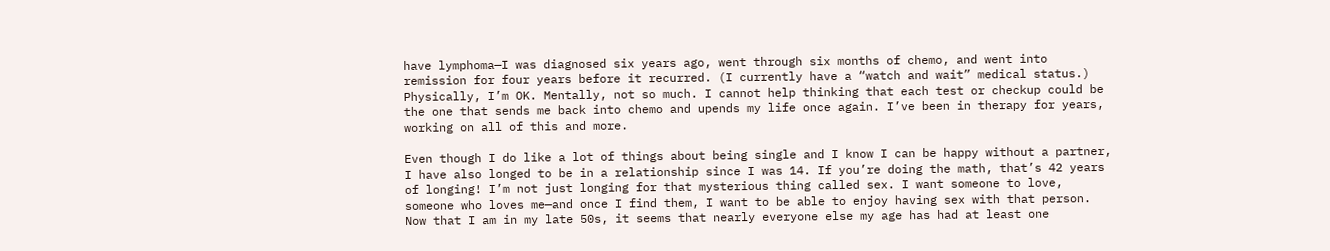have lymphoma—I was diagnosed six years ago, went through six months of chemo, and went into remission for four years before it recurred. (I currently have a “watch and wait” medical status.) Physically, I’m OK. Mentally, not so much. I cannot help thinking that each test or checkup could be the one that sends me back into chemo and upends my life once again. I’ve been in therapy for years, working on all of this and more.

Even though I do like a lot of things about being single and I know I can be happy without a partner, I have also longed to be in a relationship since I was 14. If you’re doing the math, that’s 42 years of longing! I’m not just longing for that mysterious thing called sex. I want someone to love, someone who loves me—and once I find them, I want to be able to enjoy having sex with that person. Now that I am in my late 50s, it seems that nearly everyone else my age has had at least one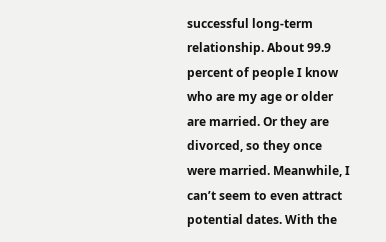successful long-term relationship. About 99.9 percent of people I know who are my age or older are married. Or they are divorced, so they once were married. Meanwhile, I can’t seem to even attract potential dates. With the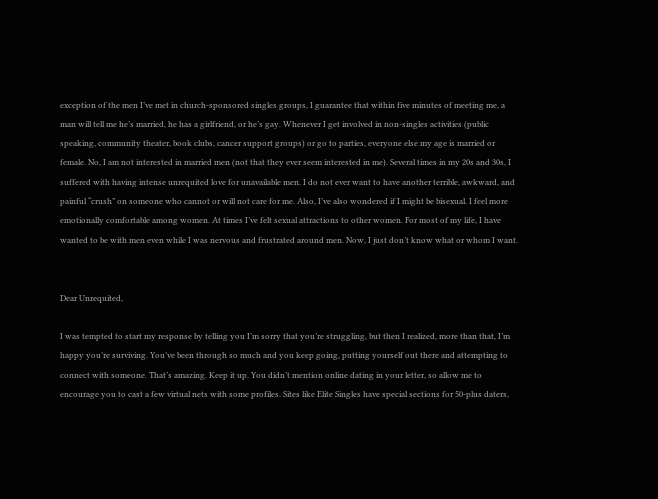exception of the men I’ve met in church-sponsored singles groups, I guarantee that within five minutes of meeting me, a man will tell me he’s married, he has a girlfriend, or he’s gay. Whenever I get involved in non-singles activities (public speaking, community theater, book clubs, cancer support groups) or go to parties, everyone else my age is married or female. No, I am not interested in married men (not that they ever seem interested in me). Several times in my 20s and 30s, I suffered with having intense unrequited love for unavailable men. I do not ever want to have another terrible, awkward, and painful “crush” on someone who cannot or will not care for me. Also, I’ve also wondered if I might be bisexual. I feel more emotionally comfortable among women. At times I’ve felt sexual attractions to other women. For most of my life, I have wanted to be with men even while I was nervous and frustrated around men. Now, I just don’t know what or whom I want.


Dear Unrequited,

I was tempted to start my response by telling you I’m sorry that you’re struggling, but then I realized, more than that, I’m happy you’re surviving. You’ve been through so much and you keep going, putting yourself out there and attempting to connect with someone. That’s amazing. Keep it up. You didn’t mention online dating in your letter, so allow me to encourage you to cast a few virtual nets with some profiles. Sites like Elite Singles have special sections for 50-plus daters,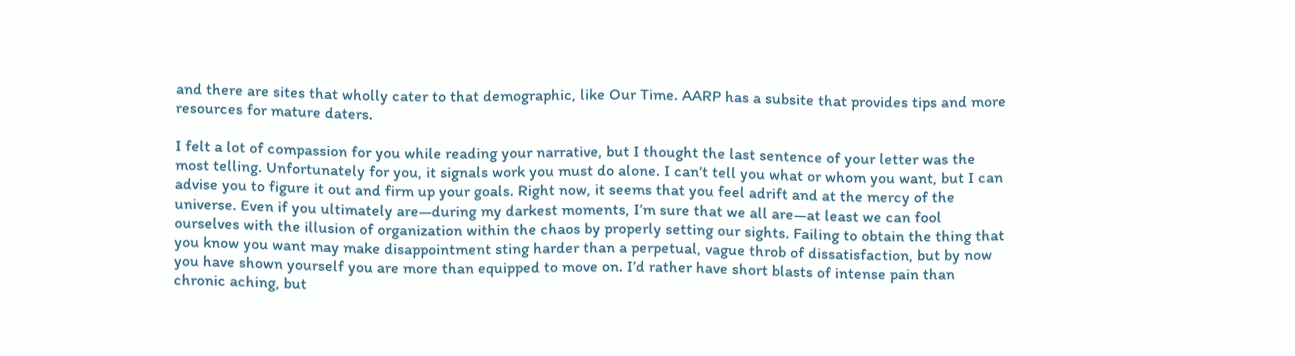and there are sites that wholly cater to that demographic, like Our Time. AARP has a subsite that provides tips and more resources for mature daters.

I felt a lot of compassion for you while reading your narrative, but I thought the last sentence of your letter was the most telling. Unfortunately for you, it signals work you must do alone. I can’t tell you what or whom you want, but I can advise you to figure it out and firm up your goals. Right now, it seems that you feel adrift and at the mercy of the universe. Even if you ultimately are—during my darkest moments, I’m sure that we all are—at least we can fool ourselves with the illusion of organization within the chaos by properly setting our sights. Failing to obtain the thing that you know you want may make disappointment sting harder than a perpetual, vague throb of dissatisfaction, but by now you have shown yourself you are more than equipped to move on. I’d rather have short blasts of intense pain than chronic aching, but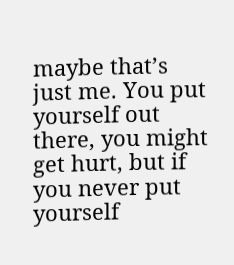maybe that’s just me. You put yourself out there, you might get hurt, but if you never put yourself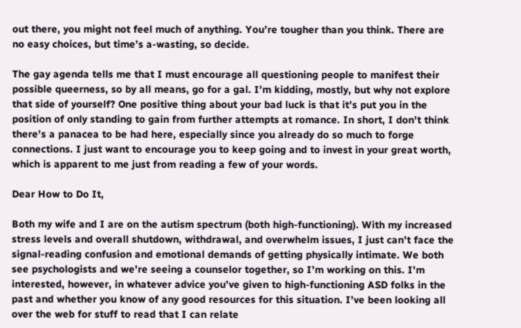out there, you might not feel much of anything. You’re tougher than you think. There are no easy choices, but time’s a-wasting, so decide.

The gay agenda tells me that I must encourage all questioning people to manifest their possible queerness, so by all means, go for a gal. I’m kidding, mostly, but why not explore that side of yourself? One positive thing about your bad luck is that it’s put you in the position of only standing to gain from further attempts at romance. In short, I don’t think there’s a panacea to be had here, especially since you already do so much to forge connections. I just want to encourage you to keep going and to invest in your great worth, which is apparent to me just from reading a few of your words.

Dear How to Do It,

Both my wife and I are on the autism spectrum (both high-functioning). With my increased stress levels and overall shutdown, withdrawal, and overwhelm issues, I just can’t face the signal-reading confusion and emotional demands of getting physically intimate. We both see psychologists and we’re seeing a counselor together, so I’m working on this. I’m interested, however, in whatever advice you’ve given to high-functioning ASD folks in the past and whether you know of any good resources for this situation. I’ve been looking all over the web for stuff to read that I can relate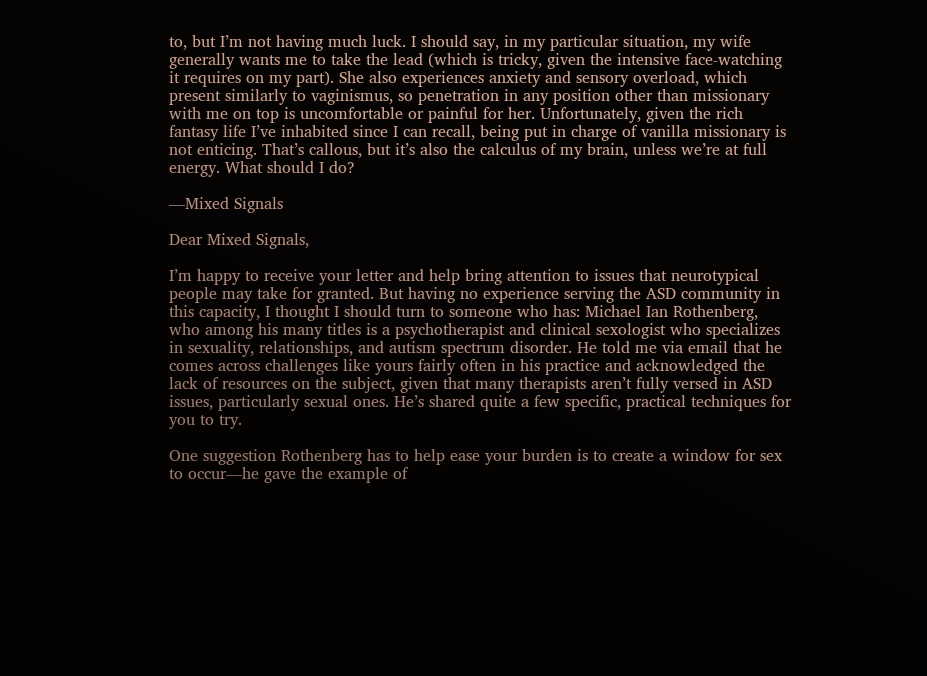to, but I’m not having much luck. I should say, in my particular situation, my wife generally wants me to take the lead (which is tricky, given the intensive face-watching it requires on my part). She also experiences anxiety and sensory overload, which present similarly to vaginismus, so penetration in any position other than missionary with me on top is uncomfortable or painful for her. Unfortunately, given the rich fantasy life I’ve inhabited since I can recall, being put in charge of vanilla missionary is not enticing. That’s callous, but it’s also the calculus of my brain, unless we’re at full energy. What should I do?

—Mixed Signals

Dear Mixed Signals,

I’m happy to receive your letter and help bring attention to issues that neurotypical people may take for granted. But having no experience serving the ASD community in this capacity, I thought I should turn to someone who has: Michael Ian Rothenberg, who among his many titles is a psychotherapist and clinical sexologist who specializes in sexuality, relationships, and autism spectrum disorder. He told me via email that he comes across challenges like yours fairly often in his practice and acknowledged the lack of resources on the subject, given that many therapists aren’t fully versed in ASD issues, particularly sexual ones. He’s shared quite a few specific, practical techniques for you to try.

One suggestion Rothenberg has to help ease your burden is to create a window for sex to occur—he gave the example of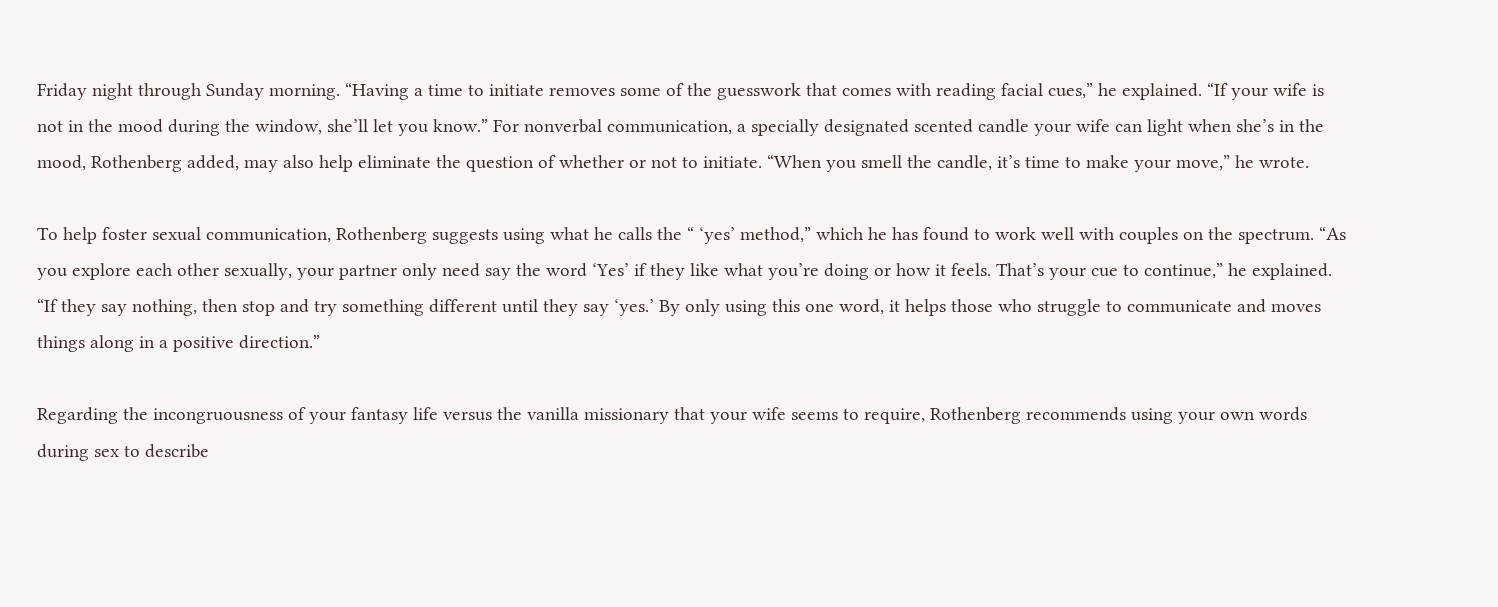Friday night through Sunday morning. “Having a time to initiate removes some of the guesswork that comes with reading facial cues,” he explained. “If your wife is not in the mood during the window, she’ll let you know.” For nonverbal communication, a specially designated scented candle your wife can light when she’s in the mood, Rothenberg added, may also help eliminate the question of whether or not to initiate. “When you smell the candle, it’s time to make your move,” he wrote.

To help foster sexual communication, Rothenberg suggests using what he calls the “ ‘yes’ method,” which he has found to work well with couples on the spectrum. “As you explore each other sexually, your partner only need say the word ‘Yes’ if they like what you’re doing or how it feels. That’s your cue to continue,” he explained. “If they say nothing, then stop and try something different until they say ‘yes.’ By only using this one word, it helps those who struggle to communicate and moves things along in a positive direction.”

Regarding the incongruousness of your fantasy life versus the vanilla missionary that your wife seems to require, Rothenberg recommends using your own words during sex to describe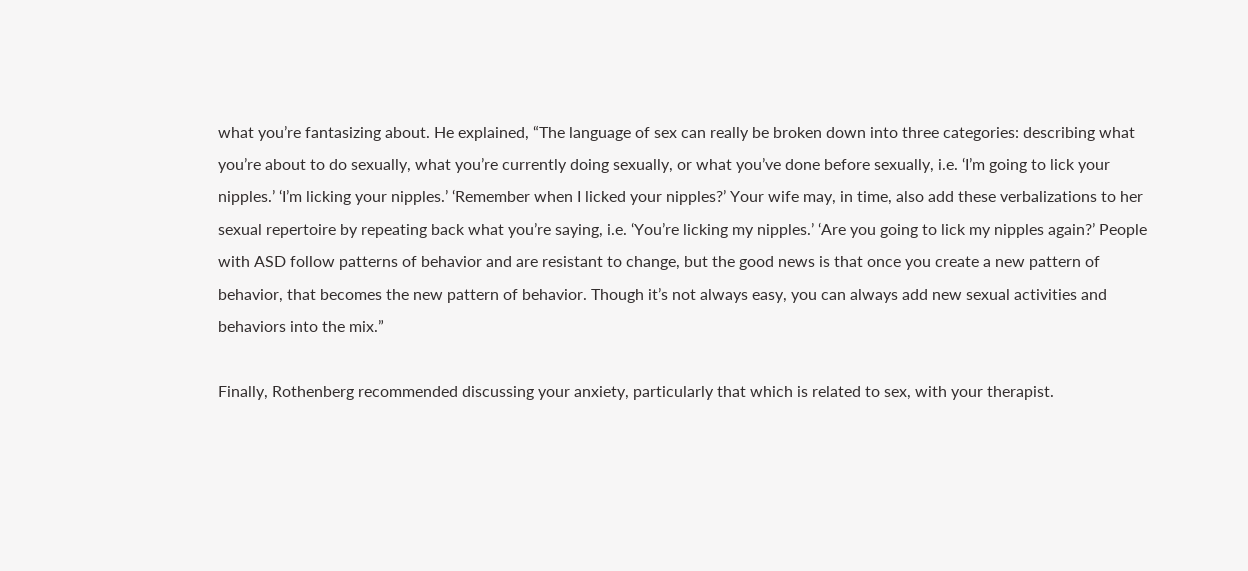what you’re fantasizing about. He explained, “The language of sex can really be broken down into three categories: describing what you’re about to do sexually, what you’re currently doing sexually, or what you’ve done before sexually, i.e. ‘I’m going to lick your nipples.’ ‘I’m licking your nipples.’ ‘Remember when I licked your nipples?’ Your wife may, in time, also add these verbalizations to her sexual repertoire by repeating back what you’re saying, i.e. ‘You’re licking my nipples.’ ‘Are you going to lick my nipples again?’ People with ASD follow patterns of behavior and are resistant to change, but the good news is that once you create a new pattern of behavior, that becomes the new pattern of behavior. Though it’s not always easy, you can always add new sexual activities and behaviors into the mix.”

Finally, Rothenberg recommended discussing your anxiety, particularly that which is related to sex, with your therapist.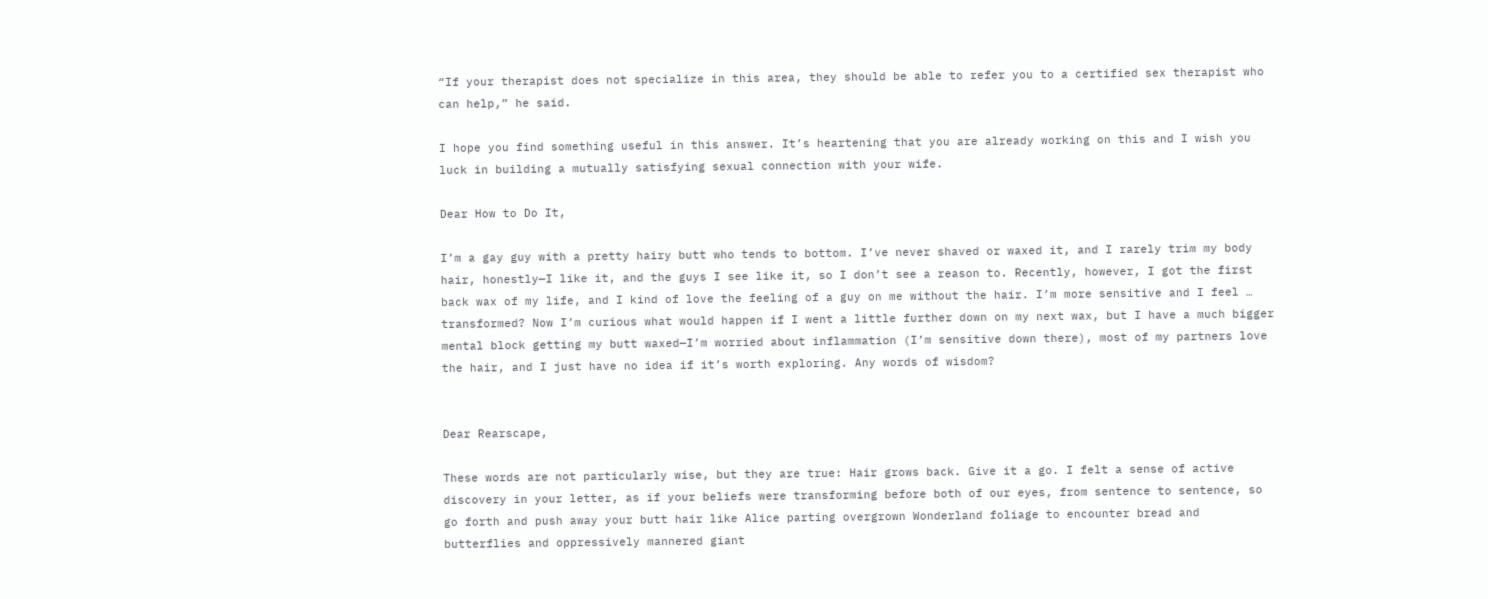“If your therapist does not specialize in this area, they should be able to refer you to a certified sex therapist who can help,” he said.

I hope you find something useful in this answer. It’s heartening that you are already working on this and I wish you luck in building a mutually satisfying sexual connection with your wife.

Dear How to Do It,

I’m a gay guy with a pretty hairy butt who tends to bottom. I’ve never shaved or waxed it, and I rarely trim my body hair, honestly—I like it, and the guys I see like it, so I don’t see a reason to. Recently, however, I got the first back wax of my life, and I kind of love the feeling of a guy on me without the hair. I’m more sensitive and I feel … transformed? Now I’m curious what would happen if I went a little further down on my next wax, but I have a much bigger mental block getting my butt waxed—I’m worried about inflammation (I’m sensitive down there), most of my partners love the hair, and I just have no idea if it’s worth exploring. Any words of wisdom?


Dear Rearscape,

These words are not particularly wise, but they are true: Hair grows back. Give it a go. I felt a sense of active discovery in your letter, as if your beliefs were transforming before both of our eyes, from sentence to sentence, so go forth and push away your butt hair like Alice parting overgrown Wonderland foliage to encounter bread and butterflies and oppressively mannered giant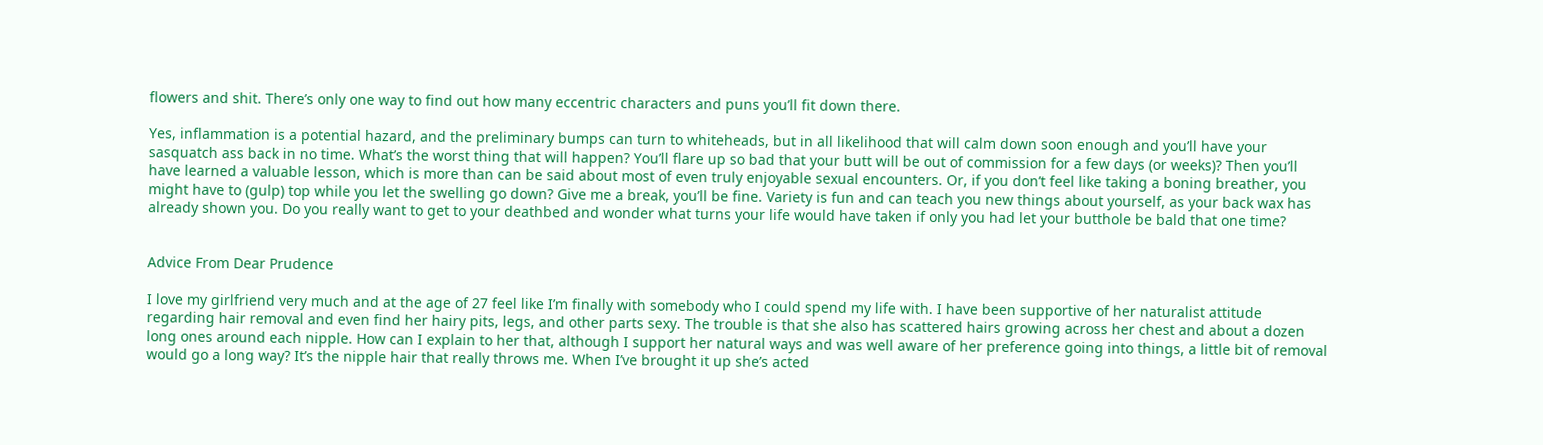flowers and shit. There’s only one way to find out how many eccentric characters and puns you’ll fit down there.

Yes, inflammation is a potential hazard, and the preliminary bumps can turn to whiteheads, but in all likelihood that will calm down soon enough and you’ll have your sasquatch ass back in no time. What’s the worst thing that will happen? You’ll flare up so bad that your butt will be out of commission for a few days (or weeks)? Then you’ll have learned a valuable lesson, which is more than can be said about most of even truly enjoyable sexual encounters. Or, if you don’t feel like taking a boning breather, you might have to (gulp) top while you let the swelling go down? Give me a break, you’ll be fine. Variety is fun and can teach you new things about yourself, as your back wax has already shown you. Do you really want to get to your deathbed and wonder what turns your life would have taken if only you had let your butthole be bald that one time?


Advice From Dear Prudence

I love my girlfriend very much and at the age of 27 feel like I’m finally with somebody who I could spend my life with. I have been supportive of her naturalist attitude regarding hair removal and even find her hairy pits, legs, and other parts sexy. The trouble is that she also has scattered hairs growing across her chest and about a dozen long ones around each nipple. How can I explain to her that, although I support her natural ways and was well aware of her preference going into things, a little bit of removal would go a long way? It’s the nipple hair that really throws me. When I’ve brought it up she’s acted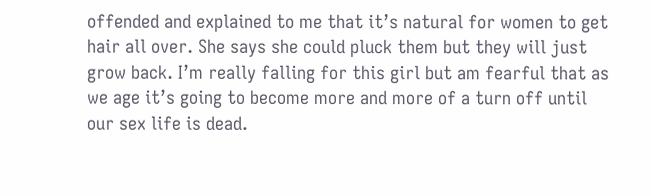offended and explained to me that it’s natural for women to get hair all over. She says she could pluck them but they will just grow back. I’m really falling for this girl but am fearful that as we age it’s going to become more and more of a turn off until our sex life is dead.